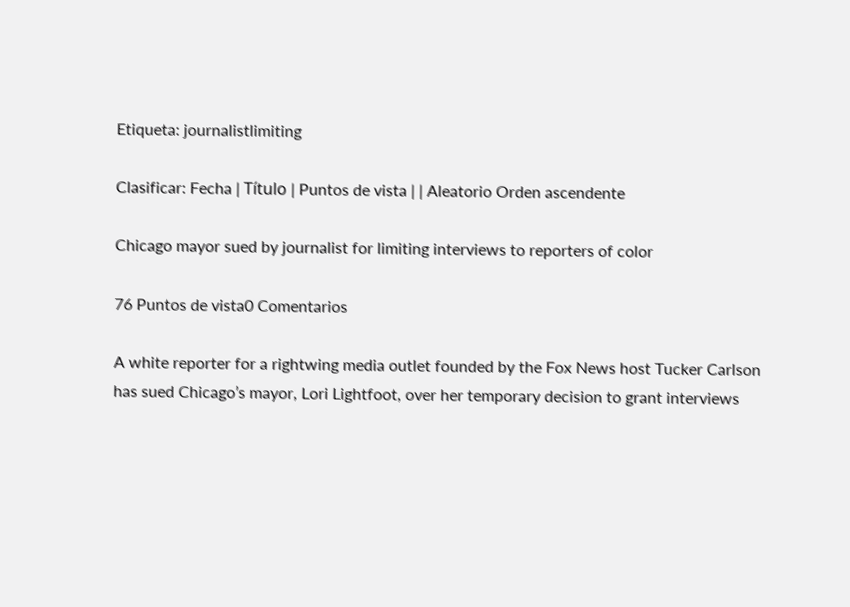Etiqueta: journalistlimiting

Clasificar: Fecha | Título | Puntos de vista | | Aleatorio Orden ascendente

Chicago mayor sued by journalist for limiting interviews to reporters of color

76 Puntos de vista0 Comentarios

A white reporter for a rightwing media outlet founded by the Fox News host Tucker Carlson has sued Chicago’s mayor, Lori Lightfoot, over her temporary decision to grant interviews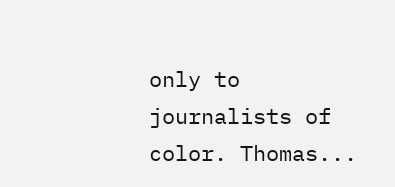only to journalists of color. Thomas...